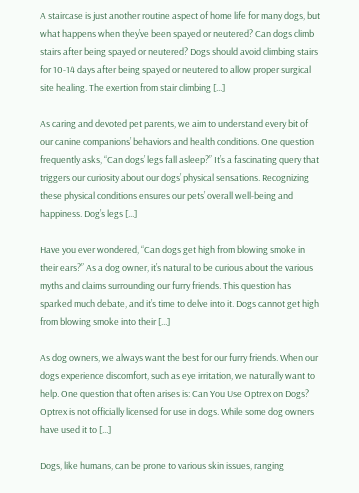A staircase is just another routine aspect of home life for many dogs, but what happens when they’ve been spayed or neutered? Can dogs climb stairs after being spayed or neutered? Dogs should avoid climbing stairs for 10-14 days after being spayed or neutered to allow proper surgical site healing. The exertion from stair climbing [...]

As caring and devoted pet parents, we aim to understand every bit of our canine companions’ behaviors and health conditions. One question frequently asks, “Can dogs’ legs fall asleep?” It’s a fascinating query that triggers our curiosity about our dogs’ physical sensations. Recognizing these physical conditions ensures our pets’ overall well-being and happiness. Dog’s legs [...]

Have you ever wondered, “Can dogs get high from blowing smoke in their ears?” As a dog owner, it’s natural to be curious about the various myths and claims surrounding our furry friends. This question has sparked much debate, and it’s time to delve into it. Dogs cannot get high from blowing smoke into their [...]

As dog owners, we always want the best for our furry friends. When our dogs experience discomfort, such as eye irritation, we naturally want to help. One question that often arises is: Can You Use Optrex on Dogs? Optrex is not officially licensed for use in dogs. While some dog owners have used it to [...]

Dogs, like humans, can be prone to various skin issues, ranging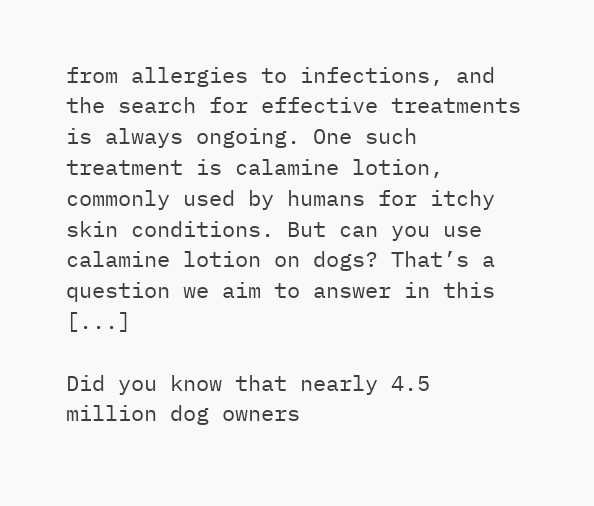from allergies to infections, and the search for effective treatments is always ongoing. One such treatment is calamine lotion, commonly used by humans for itchy skin conditions. But can you use calamine lotion on dogs? That’s a question we aim to answer in this [...]

Did you know that nearly 4.5 million dog owners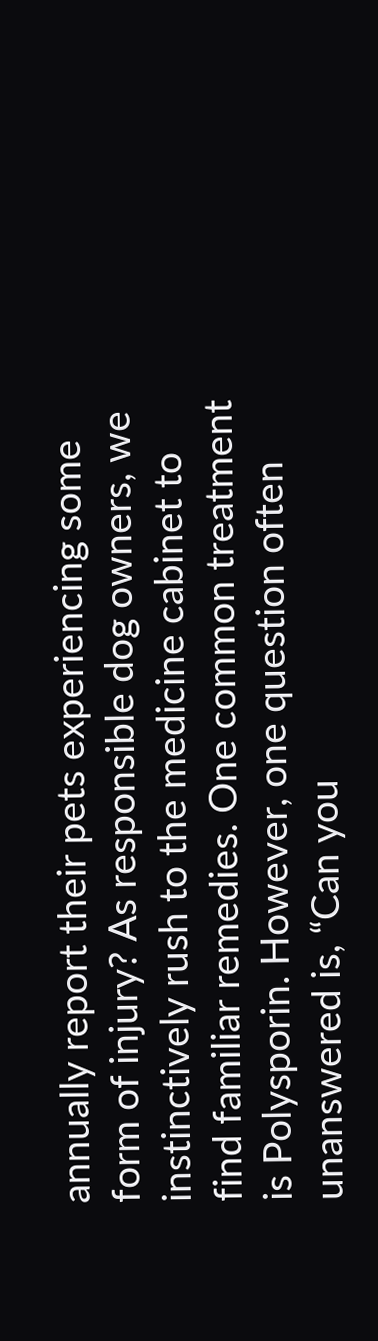annually report their pets experiencing some form of injury? As responsible dog owners, we instinctively rush to the medicine cabinet to find familiar remedies. One common treatment is Polysporin. However, one question often unanswered is, “Can you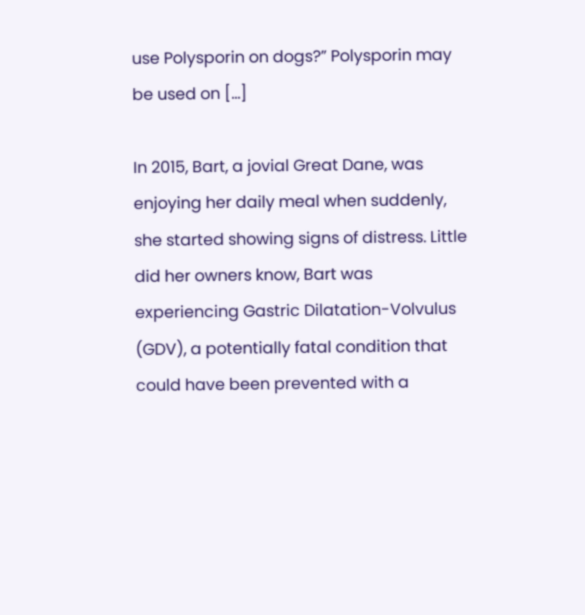use Polysporin on dogs?” Polysporin may be used on [...]

In 2015, Bart, a jovial Great Dane, was enjoying her daily meal when suddenly, she started showing signs of distress. Little did her owners know, Bart was experiencing Gastric Dilatation-Volvulus (GDV), a potentially fatal condition that could have been prevented with a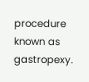procedure known as gastropexy.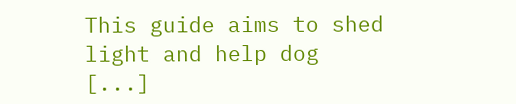This guide aims to shed light and help dog [...]